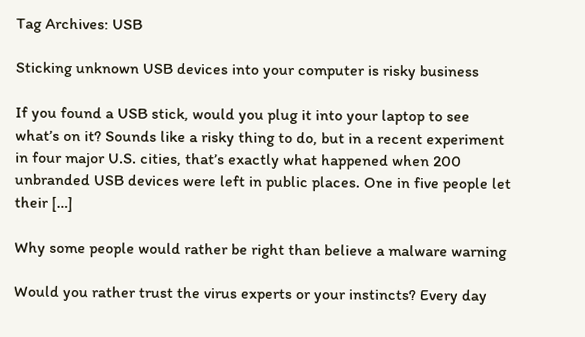Tag Archives: USB

Sticking unknown USB devices into your computer is risky business

If you found a USB stick, would you plug it into your laptop to see what’s on it? Sounds like a risky thing to do, but in a recent experiment in four major U.S. cities, that’s exactly what happened when 200 unbranded USB devices were left in public places. One in five people let their […]

Why some people would rather be right than believe a malware warning

Would you rather trust the virus experts or your instincts? Every day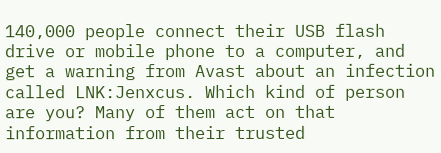140,000 people connect their USB flash drive or mobile phone to a computer, and get a warning from Avast about an infection called LNK:Jenxcus. Which kind of person are you? Many of them act on that information from their trusted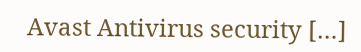Avast Antivirus security […]